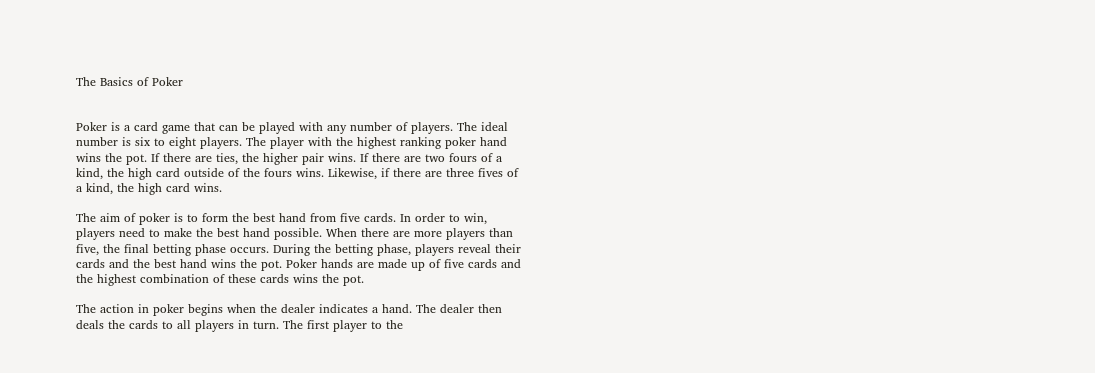The Basics of Poker


Poker is a card game that can be played with any number of players. The ideal number is six to eight players. The player with the highest ranking poker hand wins the pot. If there are ties, the higher pair wins. If there are two fours of a kind, the high card outside of the fours wins. Likewise, if there are three fives of a kind, the high card wins.

The aim of poker is to form the best hand from five cards. In order to win, players need to make the best hand possible. When there are more players than five, the final betting phase occurs. During the betting phase, players reveal their cards and the best hand wins the pot. Poker hands are made up of five cards and the highest combination of these cards wins the pot.

The action in poker begins when the dealer indicates a hand. The dealer then deals the cards to all players in turn. The first player to the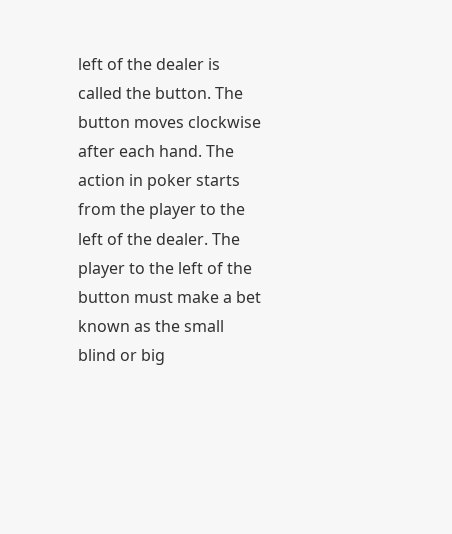left of the dealer is called the button. The button moves clockwise after each hand. The action in poker starts from the player to the left of the dealer. The player to the left of the button must make a bet known as the small blind or big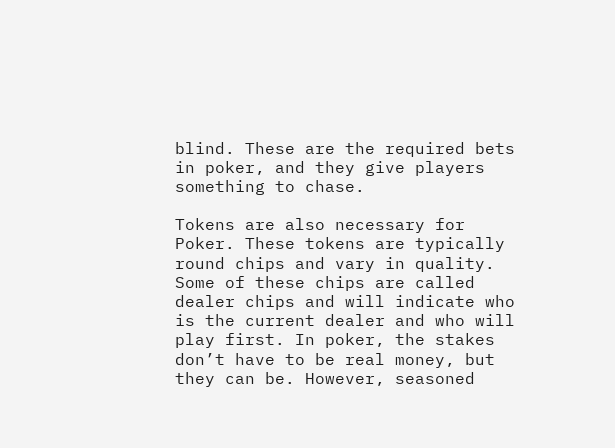blind. These are the required bets in poker, and they give players something to chase.

Tokens are also necessary for Poker. These tokens are typically round chips and vary in quality. Some of these chips are called dealer chips and will indicate who is the current dealer and who will play first. In poker, the stakes don’t have to be real money, but they can be. However, seasoned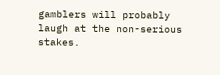gamblers will probably laugh at the non-serious stakes.